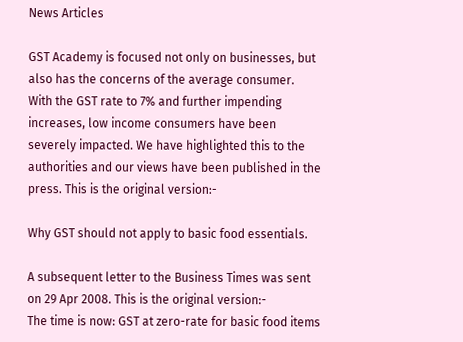News Articles

GST Academy is focused not only on businesses, but also has the concerns of the average consumer.
With the GST rate to 7% and further impending increases, low income consumers have been severely impacted. We have highlighted this to the authorities and our views have been published in the press. This is the original version:-

Why GST should not apply to basic food essentials.

A subsequent letter to the Business Times was sent on 29 Apr 2008. This is the original version:-
The time is now: GST at zero-rate for basic food items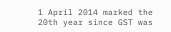1 April 2014 marked the 20th year since GST was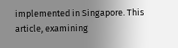implemented in Singapore. This article, examining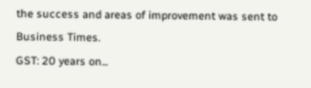the success and areas of improvement was sent to Business Times.
GST: 20 years on...